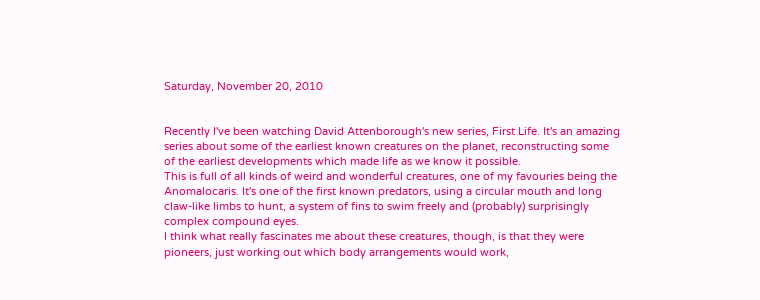Saturday, November 20, 2010


Recently I've been watching David Attenborough's new series, First Life. It's an amazing series about some of the earliest known creatures on the planet, reconstructing some of the earliest developments which made life as we know it possible.
This is full of all kinds of weird and wonderful creatures, one of my favouries being the Anomalocaris. It's one of the first known predators, using a circular mouth and long claw-like limbs to hunt, a system of fins to swim freely and (probably) surprisingly complex compound eyes.
I think what really fascinates me about these creatures, though, is that they were pioneers, just working out which body arrangements would work,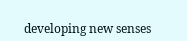developing new senses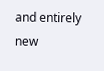and entirely new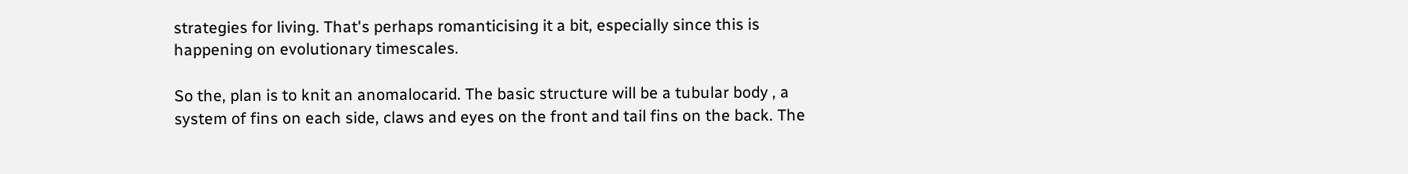strategies for living. That's perhaps romanticising it a bit, especially since this is happening on evolutionary timescales.

So the, plan is to knit an anomalocarid. The basic structure will be a tubular body , a system of fins on each side, claws and eyes on the front and tail fins on the back. The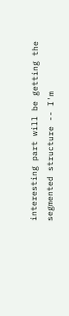interesting part will be getting the segmented structure -- I'm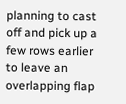planning to cast off and pick up a few rows earlier to leave an overlapping flap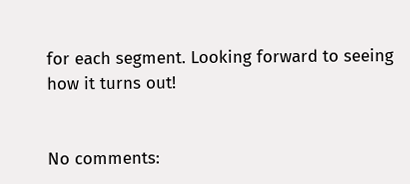for each segment. Looking forward to seeing how it turns out!


No comments: